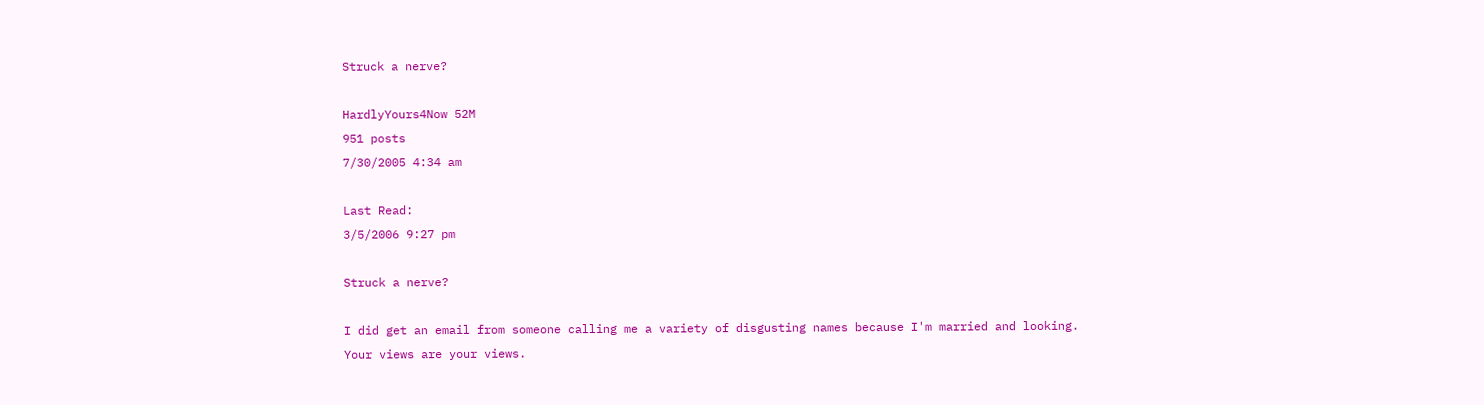Struck a nerve?

HardlyYours4Now 52M
951 posts
7/30/2005 4:34 am

Last Read:
3/5/2006 9:27 pm

Struck a nerve?

I did get an email from someone calling me a variety of disgusting names because I'm married and looking. Your views are your views.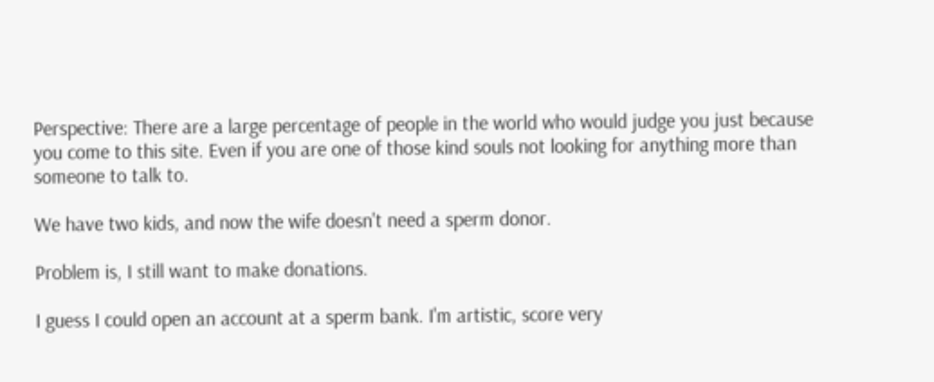Perspective: There are a large percentage of people in the world who would judge you just because you come to this site. Even if you are one of those kind souls not looking for anything more than someone to talk to.

We have two kids, and now the wife doesn't need a sperm donor.

Problem is, I still want to make donations.

I guess I could open an account at a sperm bank. I'm artistic, score very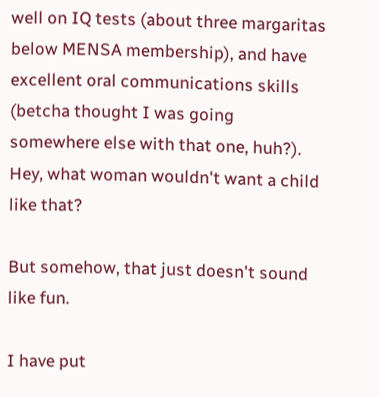well on IQ tests (about three margaritas below MENSA membership), and have excellent oral communications skills (betcha thought I was going somewhere else with that one, huh?). Hey, what woman wouldn't want a child like that?

But somehow, that just doesn't sound like fun.

I have put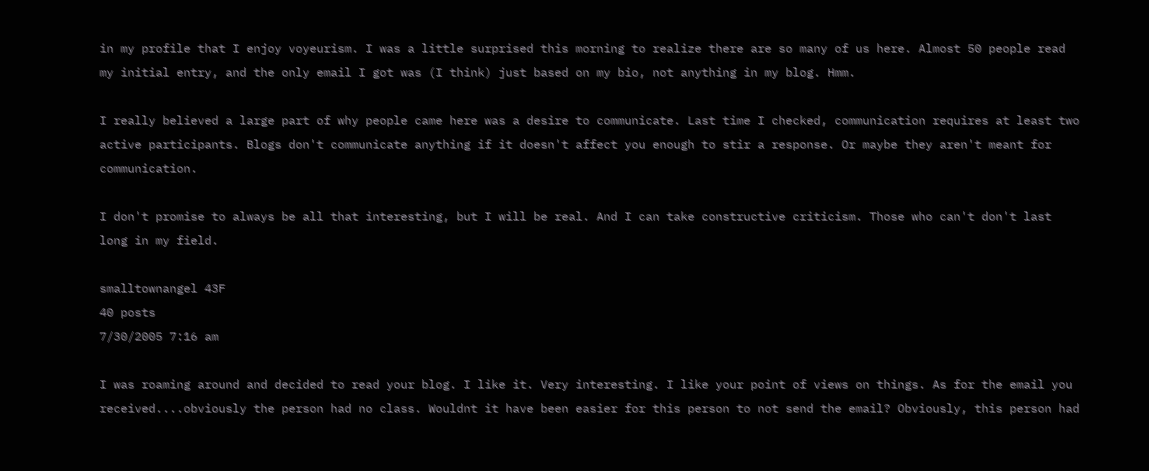in my profile that I enjoy voyeurism. I was a little surprised this morning to realize there are so many of us here. Almost 50 people read my initial entry, and the only email I got was (I think) just based on my bio, not anything in my blog. Hmm.

I really believed a large part of why people came here was a desire to communicate. Last time I checked, communication requires at least two active participants. Blogs don't communicate anything if it doesn't affect you enough to stir a response. Or maybe they aren't meant for communication.

I don't promise to always be all that interesting, but I will be real. And I can take constructive criticism. Those who can't don't last long in my field.

smalltownangel 43F
40 posts
7/30/2005 7:16 am

I was roaming around and decided to read your blog. I like it. Very interesting. I like your point of views on things. As for the email you received....obviously the person had no class. Wouldnt it have been easier for this person to not send the email? Obviously, this person had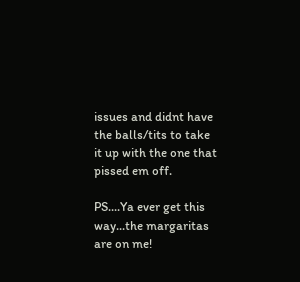issues and didnt have the balls/tits to take it up with the one that pissed em off.

PS....Ya ever get this way...the margaritas are on me!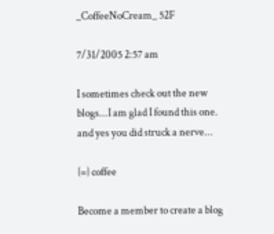_CoffeeNoCream_ 52F

7/31/2005 2:57 am

I sometimes check out the new blogs...I am glad I found this one.
and yes you did struck a nerve...

{=} coffee

Become a member to create a blog